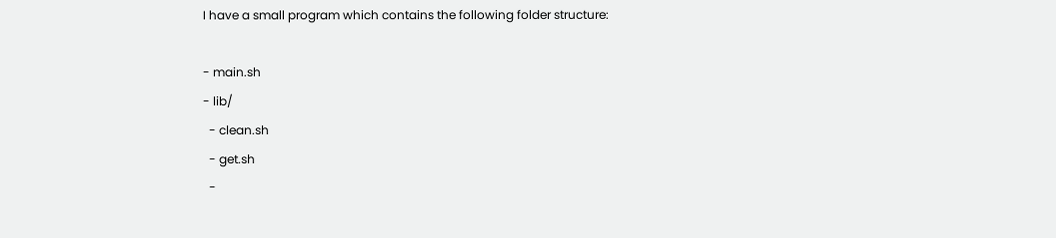I have a small program which contains the following folder structure:

- main.sh
- lib/
  - clean.sh
  - get.sh
  -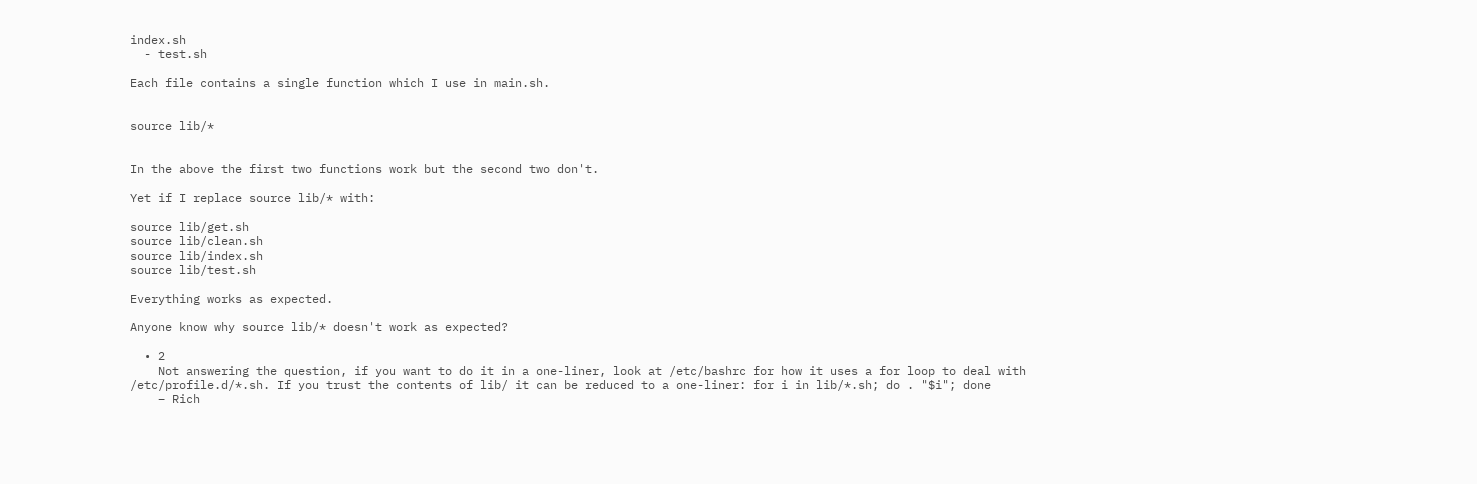index.sh
  - test.sh

Each file contains a single function which I use in main.sh.


source lib/*


In the above the first two functions work but the second two don't.

Yet if I replace source lib/* with:

source lib/get.sh
source lib/clean.sh
source lib/index.sh
source lib/test.sh

Everything works as expected.

Anyone know why source lib/* doesn't work as expected?

  • 2
    Not answering the question, if you want to do it in a one-liner, look at /etc/bashrc for how it uses a for loop to deal with /etc/profile.d/*.sh. If you trust the contents of lib/ it can be reduced to a one-liner: for i in lib/*.sh; do . "$i"; done
    – Rich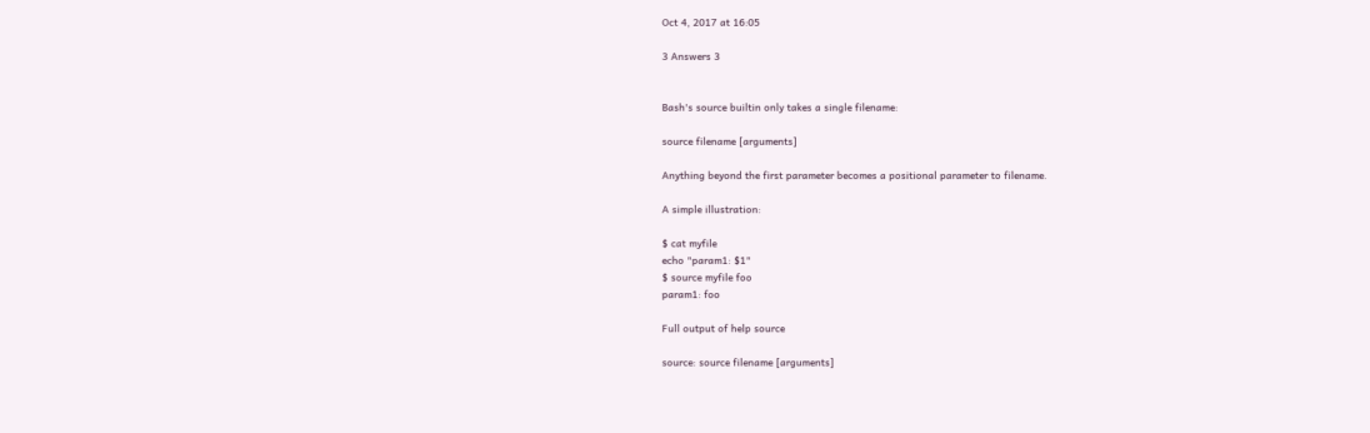Oct 4, 2017 at 16:05

3 Answers 3


Bash's source builtin only takes a single filename:

source filename [arguments]

Anything beyond the first parameter becomes a positional parameter to filename.

A simple illustration:

$ cat myfile
echo "param1: $1"
$ source myfile foo
param1: foo

Full output of help source

source: source filename [arguments]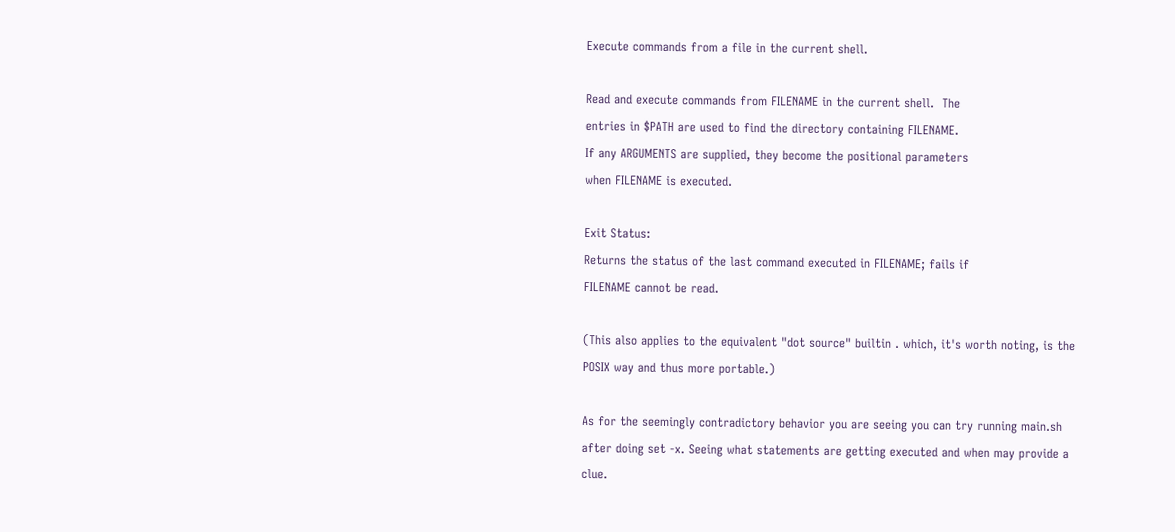Execute commands from a file in the current shell.

Read and execute commands from FILENAME in the current shell.  The
entries in $PATH are used to find the directory containing FILENAME.
If any ARGUMENTS are supplied, they become the positional parameters
when FILENAME is executed.

Exit Status:
Returns the status of the last command executed in FILENAME; fails if
FILENAME cannot be read.

(This also applies to the equivalent "dot source" builtin . which, it's worth noting, is the POSIX way and thus more portable.)

As for the seemingly contradictory behavior you are seeing you can try running main.sh after doing set -x. Seeing what statements are getting executed and when may provide a clue.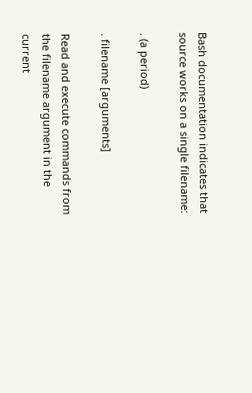Bash documentation indicates that source works on a single filename:

. (a period)

. filename [arguments]

Read and execute commands from the filename argument in the current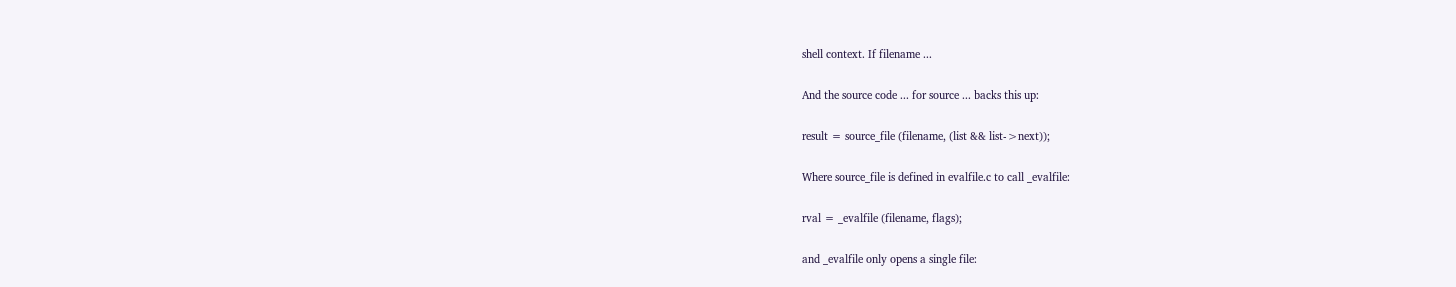shell context. If filename ...

And the source code ... for source ... backs this up:

result = source_file (filename, (list && list->next));

Where source_file is defined in evalfile.c to call _evalfile:

rval = _evalfile (filename, flags);

and _evalfile only opens a single file: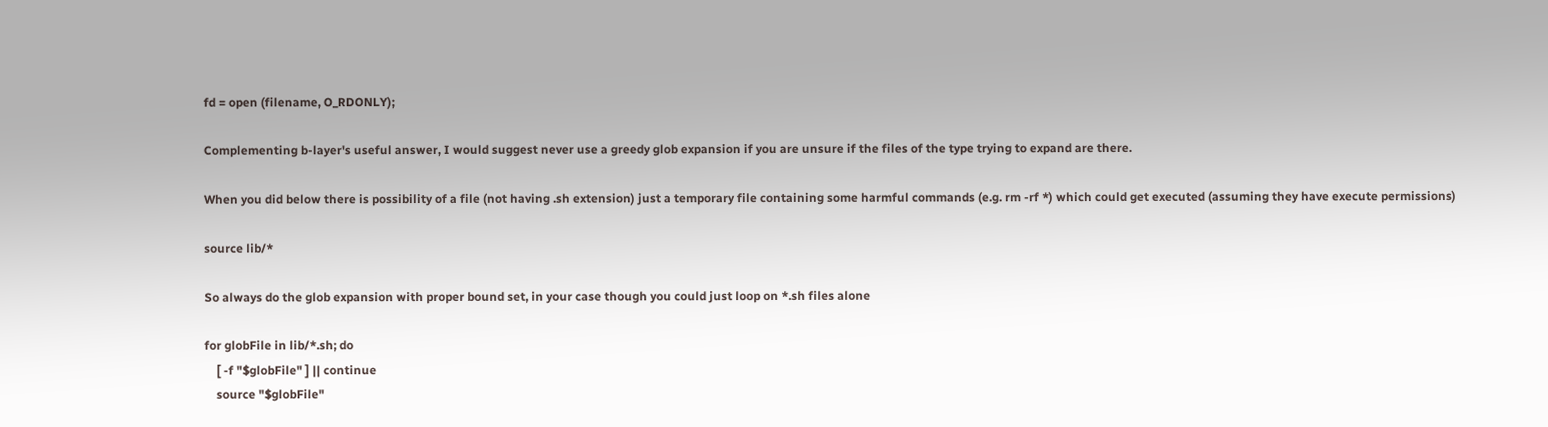fd = open (filename, O_RDONLY);

Complementing b-layer's useful answer, I would suggest never use a greedy glob expansion if you are unsure if the files of the type trying to expand are there.

When you did below there is possibility of a file (not having .sh extension) just a temporary file containing some harmful commands (e.g. rm -rf *) which could get executed (assuming they have execute permissions)

source lib/*

So always do the glob expansion with proper bound set, in your case though you could just loop on *.sh files alone

for globFile in lib/*.sh; do
    [ -f "$globFile" ] || continue
    source "$globFile"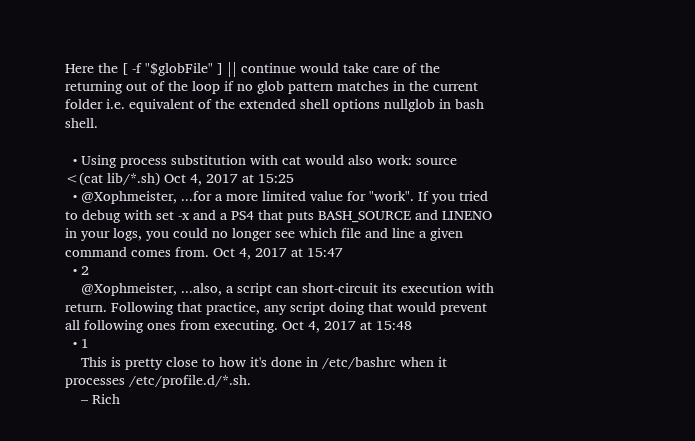Here the [ -f "$globFile" ] || continue would take care of the returning out of the loop if no glob pattern matches in the current folder i.e. equivalent of the extended shell options nullglob in bash shell.

  • Using process substitution with cat would also work: source <(cat lib/*.sh) Oct 4, 2017 at 15:25
  • @Xophmeister, ...for a more limited value for "work". If you tried to debug with set -x and a PS4 that puts BASH_SOURCE and LINENO in your logs, you could no longer see which file and line a given command comes from. Oct 4, 2017 at 15:47
  • 2
    @Xophmeister, ...also, a script can short-circuit its execution with return. Following that practice, any script doing that would prevent all following ones from executing. Oct 4, 2017 at 15:48
  • 1
    This is pretty close to how it's done in /etc/bashrc when it processes /etc/profile.d/*.sh.
    – Rich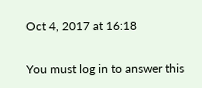Oct 4, 2017 at 16:18

You must log in to answer this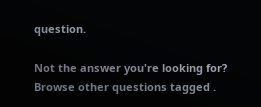question.

Not the answer you're looking for? Browse other questions tagged .